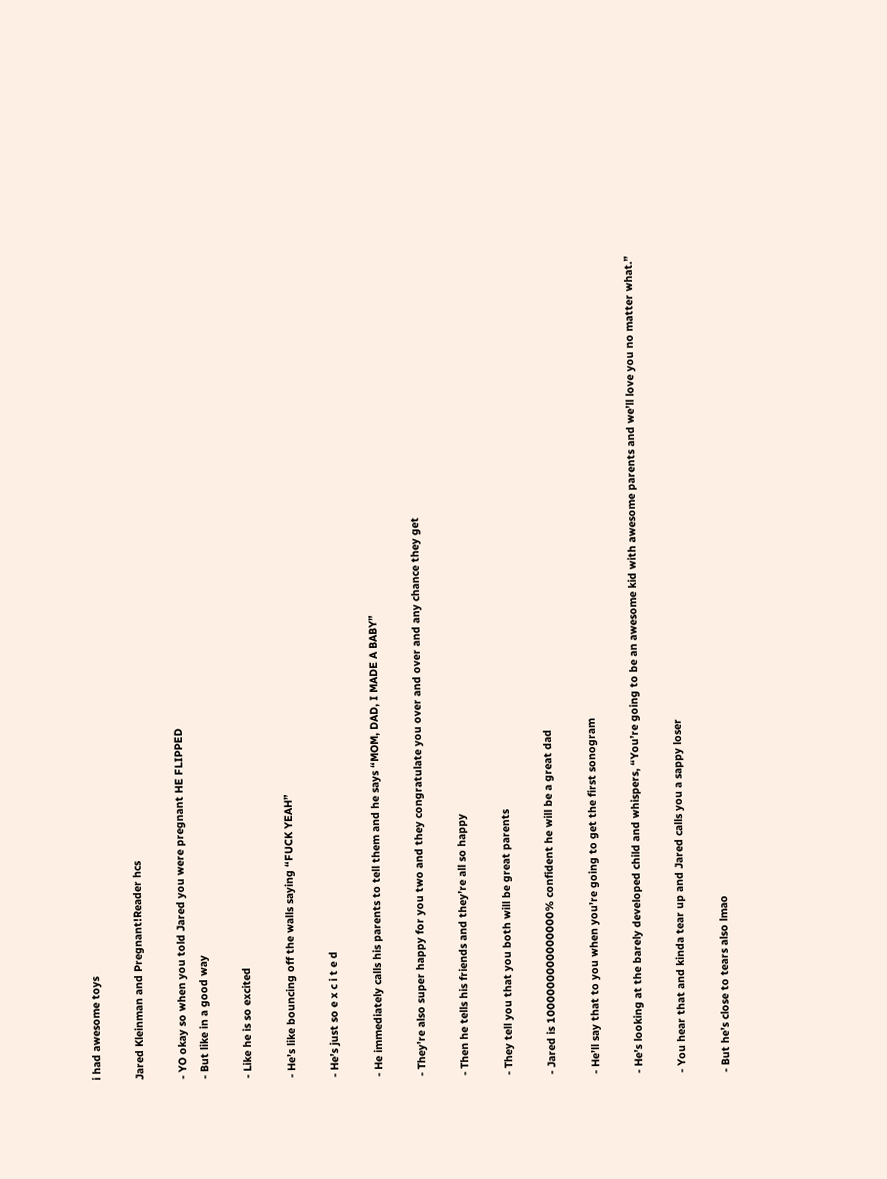i had awesome toys

Jared Kleinman and Pregnant!Reader hcs

- YO okay so when you told Jared you were pregnant HE FLIPPED
- But like in a good way

- Like he is so excited

- He’s like bouncing off the walls saying “FUCK YEAH”

- He’s just so e x c i t e d

- He immediately calls his parents to tell them and he says “MOM, DAD, I MADE A BABY”

- They’re also super happy for you two and they congratulate you over and over and any chance they get

- Then he tells his friends and they’re all so happy

- They tell you that you both will be great parents

- Jared is 1000000000000000% confident he will be a great dad

- He’ll say that to you when you’re going to get the first sonogram

- He’s looking at the barely developed child and whispers, “You’re going to be an awesome kid with awesome parents and we’ll love you no matter what.”

- You hear that and kinda tear up and Jared calls you a sappy loser

- But he’s close to tears also lmao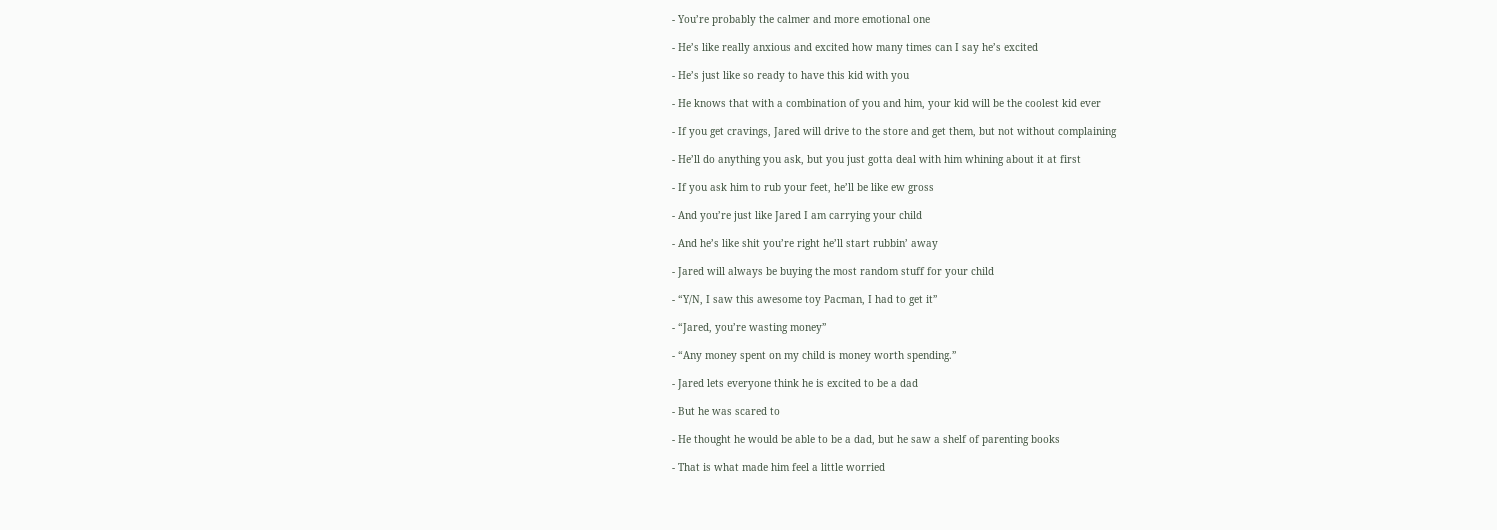- You’re probably the calmer and more emotional one

- He’s like really anxious and excited how many times can I say he’s excited

- He’s just like so ready to have this kid with you

- He knows that with a combination of you and him, your kid will be the coolest kid ever

- If you get cravings, Jared will drive to the store and get them, but not without complaining

- He’ll do anything you ask, but you just gotta deal with him whining about it at first

- If you ask him to rub your feet, he’ll be like ew gross

- And you’re just like Jared I am carrying your child

- And he’s like shit you’re right he’ll start rubbin’ away

- Jared will always be buying the most random stuff for your child

- “Y/N, I saw this awesome toy Pacman, I had to get it”

- “Jared, you’re wasting money”

- “Any money spent on my child is money worth spending.”

- Jared lets everyone think he is excited to be a dad

- But he was scared to

- He thought he would be able to be a dad, but he saw a shelf of parenting books

- That is what made him feel a little worried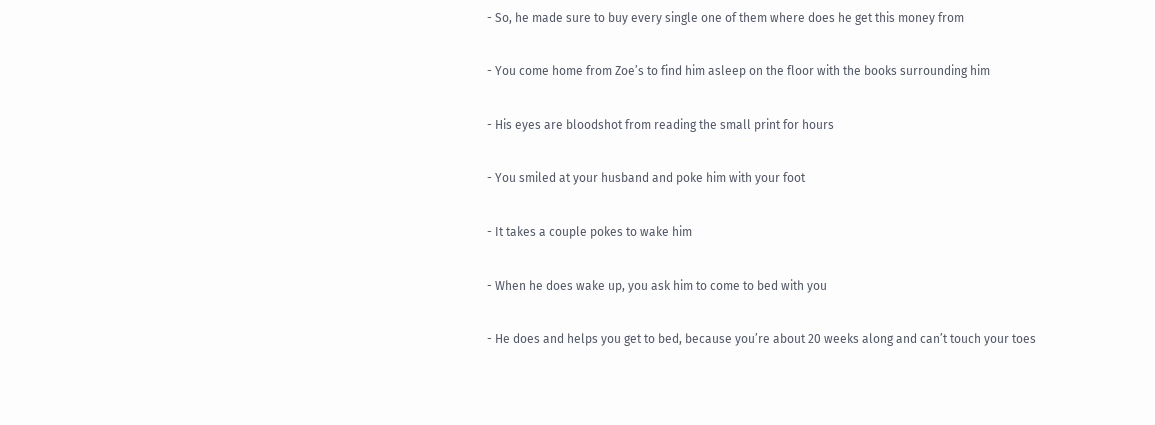- So, he made sure to buy every single one of them where does he get this money from

- You come home from Zoe’s to find him asleep on the floor with the books surrounding him

- His eyes are bloodshot from reading the small print for hours

- You smiled at your husband and poke him with your foot

- It takes a couple pokes to wake him

- When he does wake up, you ask him to come to bed with you

- He does and helps you get to bed, because you’re about 20 weeks along and can’t touch your toes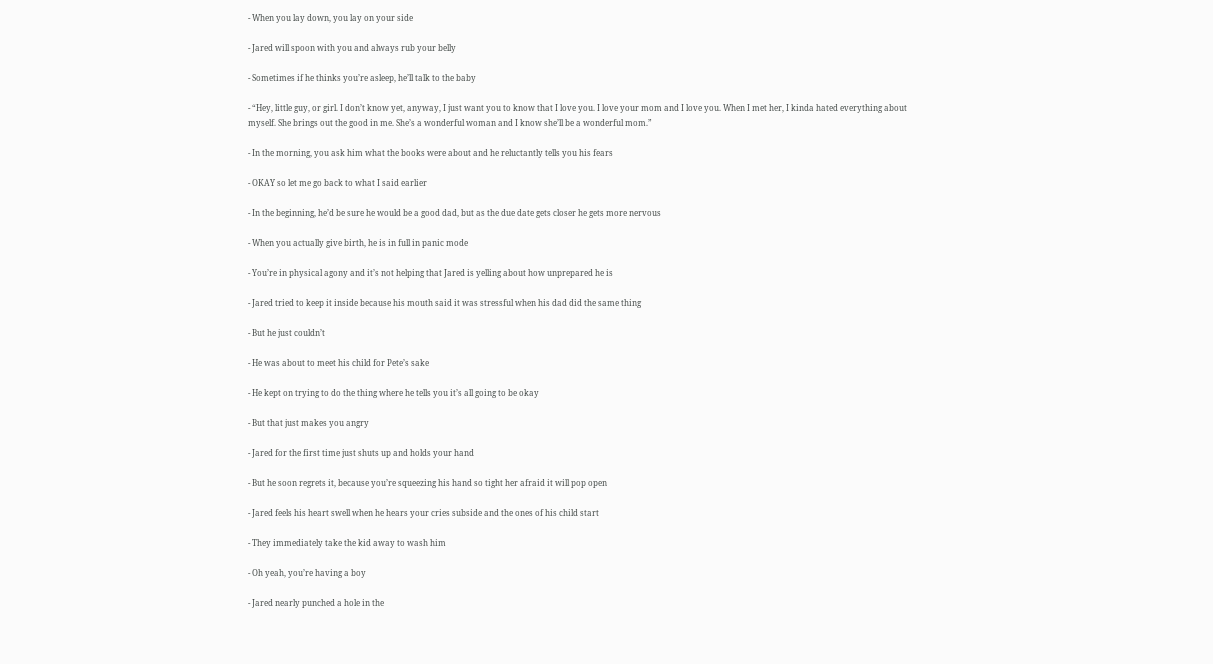- When you lay down, you lay on your side

- Jared will spoon with you and always rub your belly

- Sometimes if he thinks you’re asleep, he’ll talk to the baby

- “Hey, little guy, or girl. I don’t know yet, anyway, I just want you to know that I love you. I love your mom and I love you. When I met her, I kinda hated everything about myself. She brings out the good in me. She’s a wonderful woman and I know she’ll be a wonderful mom.”

- In the morning, you ask him what the books were about and he reluctantly tells you his fears

- OKAY so let me go back to what I said earlier

- In the beginning, he’d be sure he would be a good dad, but as the due date gets closer he gets more nervous

- When you actually give birth, he is in full in panic mode

- You’re in physical agony and it’s not helping that Jared is yelling about how unprepared he is

- Jared tried to keep it inside because his mouth said it was stressful when his dad did the same thing

- But he just couldn’t

- He was about to meet his child for Pete’s sake

- He kept on trying to do the thing where he tells you it’s all going to be okay

- But that just makes you angry

- Jared for the first time just shuts up and holds your hand

- But he soon regrets it, because you’re squeezing his hand so tight her afraid it will pop open

- Jared feels his heart swell when he hears your cries subside and the ones of his child start

- They immediately take the kid away to wash him

- Oh yeah, you’re having a boy

- Jared nearly punched a hole in the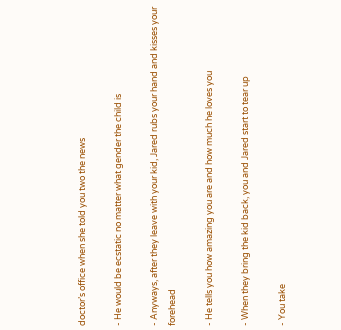doctor’s office when she told you two the news

- He would be ecstatic no matter what gender the child is

- Anyways, after they leave with your kid, Jared rubs your hand and kisses your forehead

- He tells you how amazing you are and how much he loves you

- When they bring the kid back, you and Jared start to tear up

- You take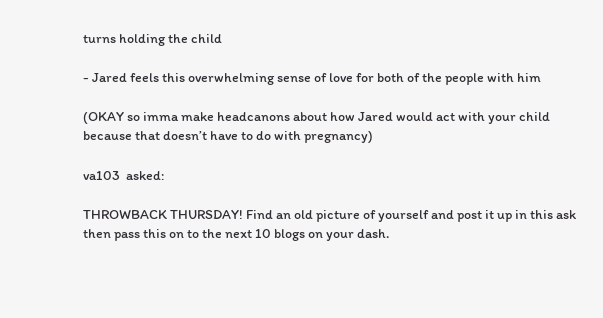turns holding the child

- Jared feels this overwhelming sense of love for both of the people with him

(OKAY so imma make headcanons about how Jared would act with your child because that doesn’t have to do with pregnancy)

va103  asked:

THROWBACK THURSDAY! Find an old picture of yourself and post it up in this ask then pass this on to the next 10 blogs on your dash.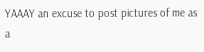YAAAY an excuse to post pictures of me as a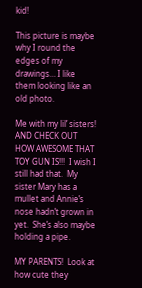kid!

This picture is maybe why I round the edges of my drawings… I like them looking like an old photo.

Me with my lil’ sisters!  AND CHECK OUT HOW AWESOME THAT TOY GUN IS!!!  I wish I still had that.  My sister Mary has a mullet and Annie’s nose hadn’t grown in yet.  She’s also maybe holding a pipe.

MY PARENTS!  Look at how cute they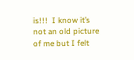is!!!  I know it’s not an old picture of me but I felt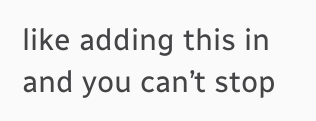like adding this in and you can’t stop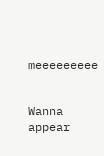meeeeeeeee


Wanna appear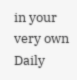in your very own Daily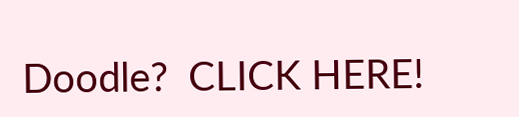Doodle?  CLICK HERE!